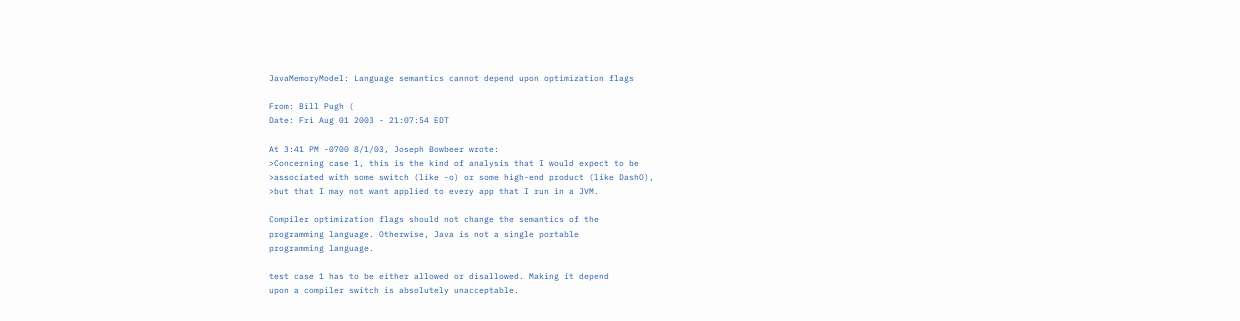JavaMemoryModel: Language semantics cannot depend upon optimization flags

From: Bill Pugh (
Date: Fri Aug 01 2003 - 21:07:54 EDT

At 3:41 PM -0700 8/1/03, Joseph Bowbeer wrote:
>Concerning case 1, this is the kind of analysis that I would expect to be
>associated with some switch (like -o) or some high-end product (like DashO),
>but that I may not want applied to every app that I run in a JVM.

Compiler optimization flags should not change the semantics of the
programming language. Otherwise, Java is not a single portable
programming language.

test case 1 has to be either allowed or disallowed. Making it depend
upon a compiler switch is absolutely unacceptable.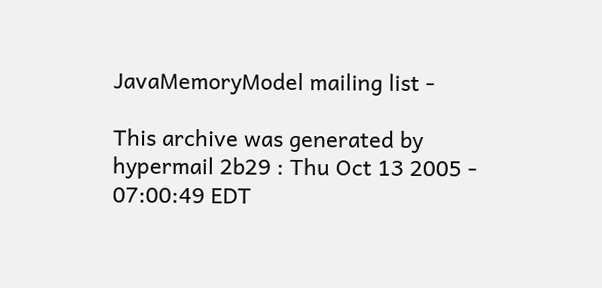JavaMemoryModel mailing list -

This archive was generated by hypermail 2b29 : Thu Oct 13 2005 - 07:00:49 EDT